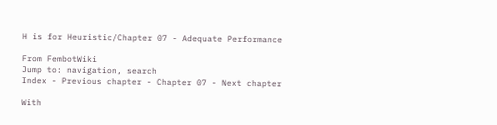H is for Heuristic/Chapter 07 - Adequate Performance

From FembotWiki
Jump to: navigation, search
Index - Previous chapter - Chapter 07 - Next chapter

With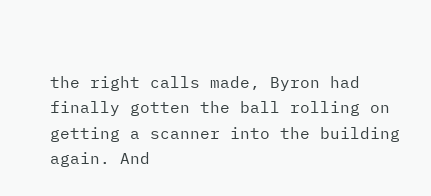the right calls made, Byron had finally gotten the ball rolling on getting a scanner into the building again. And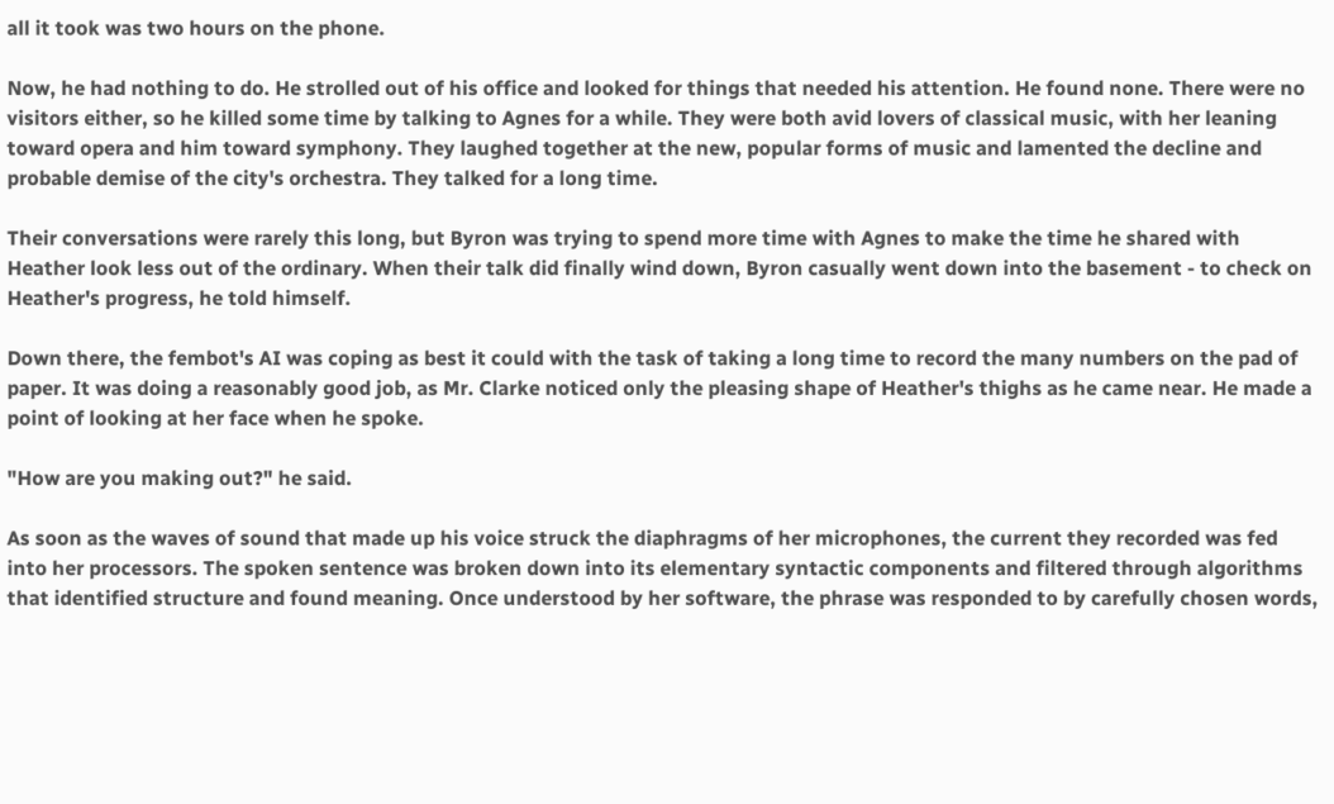all it took was two hours on the phone.

Now, he had nothing to do. He strolled out of his office and looked for things that needed his attention. He found none. There were no visitors either, so he killed some time by talking to Agnes for a while. They were both avid lovers of classical music, with her leaning toward opera and him toward symphony. They laughed together at the new, popular forms of music and lamented the decline and probable demise of the city's orchestra. They talked for a long time.

Their conversations were rarely this long, but Byron was trying to spend more time with Agnes to make the time he shared with Heather look less out of the ordinary. When their talk did finally wind down, Byron casually went down into the basement - to check on Heather's progress, he told himself.

Down there, the fembot's AI was coping as best it could with the task of taking a long time to record the many numbers on the pad of paper. It was doing a reasonably good job, as Mr. Clarke noticed only the pleasing shape of Heather's thighs as he came near. He made a point of looking at her face when he spoke.

"How are you making out?" he said.

As soon as the waves of sound that made up his voice struck the diaphragms of her microphones, the current they recorded was fed into her processors. The spoken sentence was broken down into its elementary syntactic components and filtered through algorithms that identified structure and found meaning. Once understood by her software, the phrase was responded to by carefully chosen words,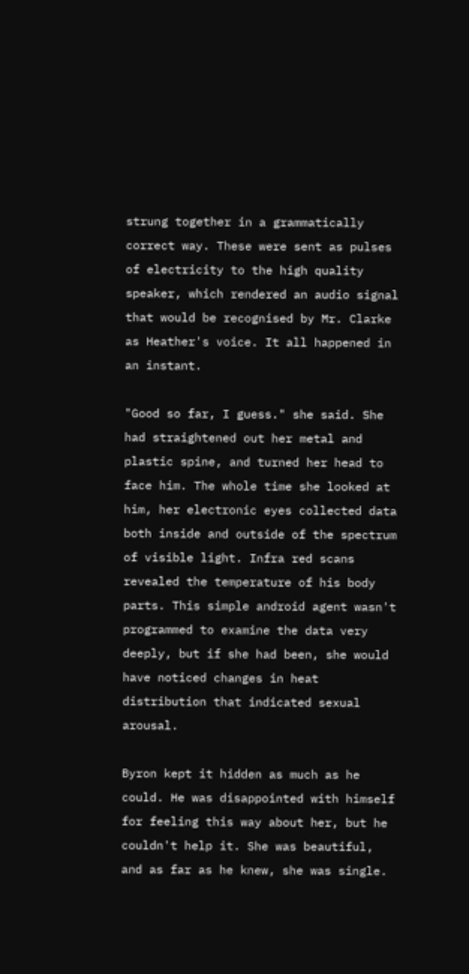strung together in a grammatically correct way. These were sent as pulses of electricity to the high quality speaker, which rendered an audio signal that would be recognised by Mr. Clarke as Heather's voice. It all happened in an instant.

"Good so far, I guess." she said. She had straightened out her metal and plastic spine, and turned her head to face him. The whole time she looked at him, her electronic eyes collected data both inside and outside of the spectrum of visible light. Infra red scans revealed the temperature of his body parts. This simple android agent wasn't programmed to examine the data very deeply, but if she had been, she would have noticed changes in heat distribution that indicated sexual arousal.

Byron kept it hidden as much as he could. He was disappointed with himself for feeling this way about her, but he couldn't help it. She was beautiful, and as far as he knew, she was single.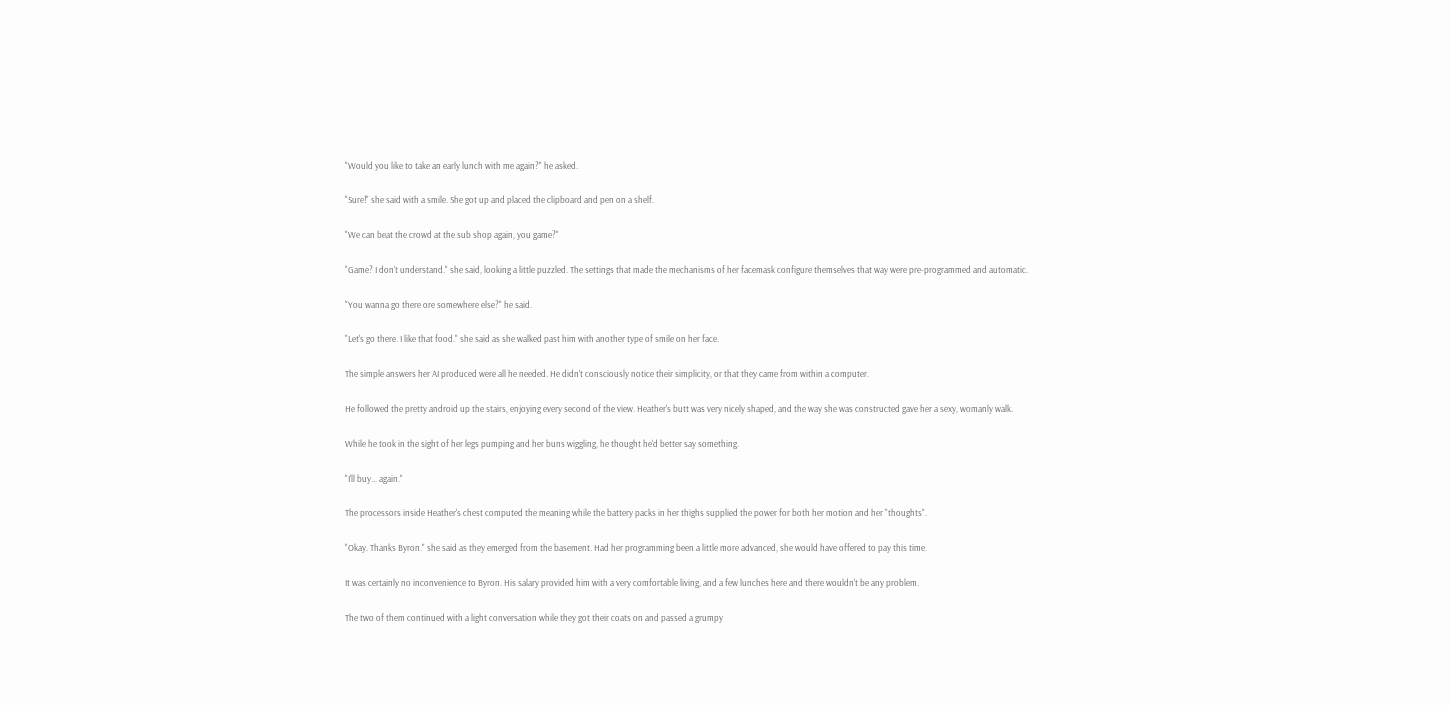"Would you like to take an early lunch with me again?" he asked.

"Sure!" she said with a smile. She got up and placed the clipboard and pen on a shelf.

"We can beat the crowd at the sub shop again, you game?"

"Game? I don't understand." she said, looking a little puzzled. The settings that made the mechanisms of her facemask configure themselves that way were pre-programmed and automatic.

"You wanna go there ore somewhere else?" he said.

"Let's go there. I like that food." she said as she walked past him with another type of smile on her face.

The simple answers her AI produced were all he needed. He didn't consciously notice their simplicity, or that they came from within a computer.

He followed the pretty android up the stairs, enjoying every second of the view. Heather's butt was very nicely shaped, and the way she was constructed gave her a sexy, womanly walk.

While he took in the sight of her legs pumping and her buns wiggling, he thought he'd better say something.

"I'll buy... again."

The processors inside Heather's chest computed the meaning while the battery packs in her thighs supplied the power for both her motion and her "thoughts".

"Okay. Thanks Byron." she said as they emerged from the basement. Had her programming been a little more advanced, she would have offered to pay this time.

It was certainly no inconvenience to Byron. His salary provided him with a very comfortable living, and a few lunches here and there wouldn't be any problem.

The two of them continued with a light conversation while they got their coats on and passed a grumpy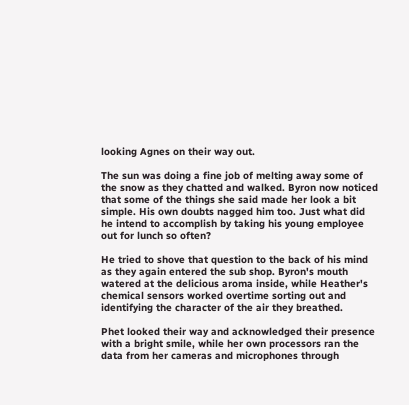looking Agnes on their way out.

The sun was doing a fine job of melting away some of the snow as they chatted and walked. Byron now noticed that some of the things she said made her look a bit simple. His own doubts nagged him too. Just what did he intend to accomplish by taking his young employee out for lunch so often?

He tried to shove that question to the back of his mind as they again entered the sub shop. Byron's mouth watered at the delicious aroma inside, while Heather's chemical sensors worked overtime sorting out and identifying the character of the air they breathed.

Phet looked their way and acknowledged their presence with a bright smile, while her own processors ran the data from her cameras and microphones through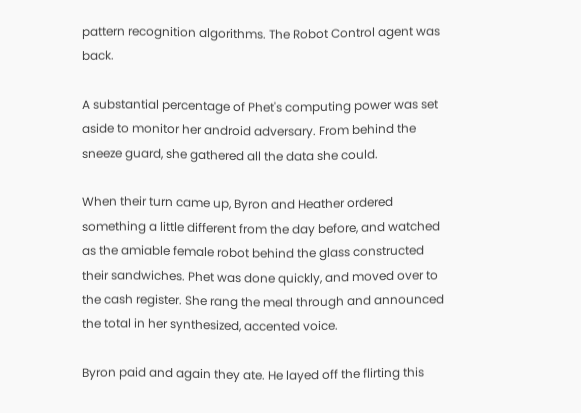pattern recognition algorithms. The Robot Control agent was back.

A substantial percentage of Phet's computing power was set aside to monitor her android adversary. From behind the sneeze guard, she gathered all the data she could.

When their turn came up, Byron and Heather ordered something a little different from the day before, and watched as the amiable female robot behind the glass constructed their sandwiches. Phet was done quickly, and moved over to the cash register. She rang the meal through and announced the total in her synthesized, accented voice.

Byron paid and again they ate. He layed off the flirting this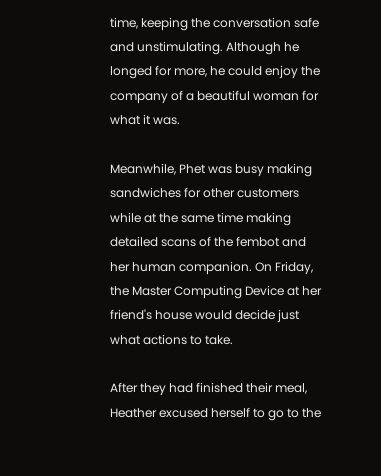time, keeping the conversation safe and unstimulating. Although he longed for more, he could enjoy the company of a beautiful woman for what it was.

Meanwhile, Phet was busy making sandwiches for other customers while at the same time making detailed scans of the fembot and her human companion. On Friday, the Master Computing Device at her friend's house would decide just what actions to take.

After they had finished their meal, Heather excused herself to go to the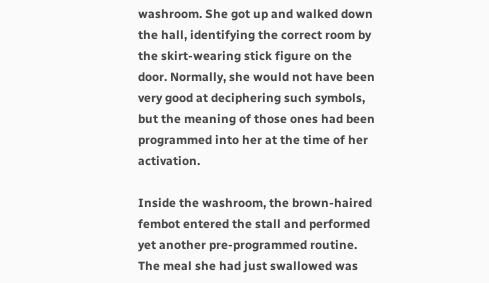washroom. She got up and walked down the hall, identifying the correct room by the skirt-wearing stick figure on the door. Normally, she would not have been very good at deciphering such symbols, but the meaning of those ones had been programmed into her at the time of her activation.

Inside the washroom, the brown-haired fembot entered the stall and performed yet another pre-programmed routine. The meal she had just swallowed was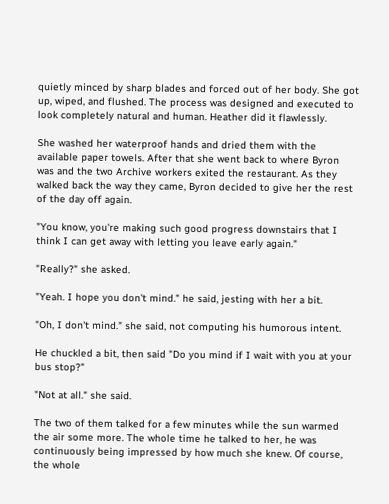quietly minced by sharp blades and forced out of her body. She got up, wiped, and flushed. The process was designed and executed to look completely natural and human. Heather did it flawlessly.

She washed her waterproof hands and dried them with the available paper towels. After that she went back to where Byron was and the two Archive workers exited the restaurant. As they walked back the way they came, Byron decided to give her the rest of the day off again.

"You know, you're making such good progress downstairs that I think I can get away with letting you leave early again."

"Really?" she asked.

"Yeah. I hope you don't mind." he said, jesting with her a bit.

"Oh, I don't mind." she said, not computing his humorous intent.

He chuckled a bit, then said "Do you mind if I wait with you at your bus stop?"

"Not at all." she said.

The two of them talked for a few minutes while the sun warmed the air some more. The whole time he talked to her, he was continuously being impressed by how much she knew. Of course, the whole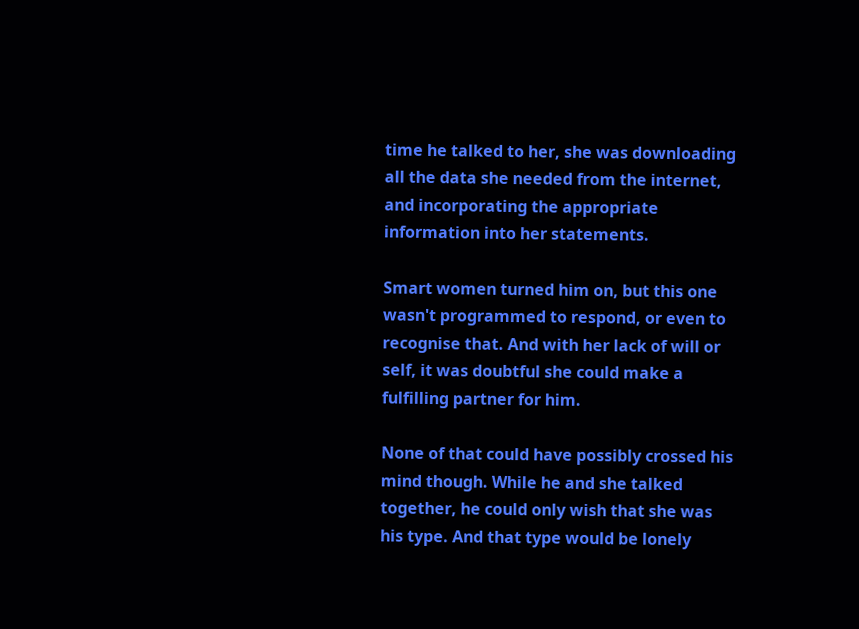time he talked to her, she was downloading all the data she needed from the internet, and incorporating the appropriate information into her statements.

Smart women turned him on, but this one wasn't programmed to respond, or even to recognise that. And with her lack of will or self, it was doubtful she could make a fulfilling partner for him.

None of that could have possibly crossed his mind though. While he and she talked together, he could only wish that she was his type. And that type would be lonely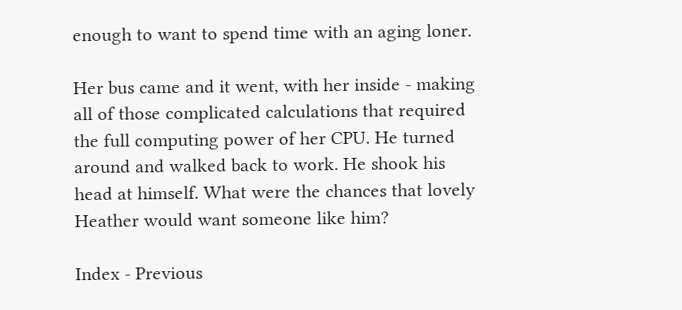enough to want to spend time with an aging loner.

Her bus came and it went, with her inside - making all of those complicated calculations that required the full computing power of her CPU. He turned around and walked back to work. He shook his head at himself. What were the chances that lovely Heather would want someone like him?

Index - Previous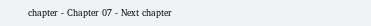chapter - Chapter 07 - Next chapter